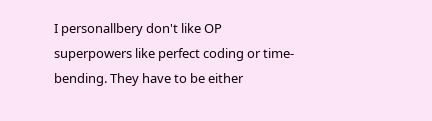I personallbery don't like OP superpowers like perfect coding or time-bending. They have to be either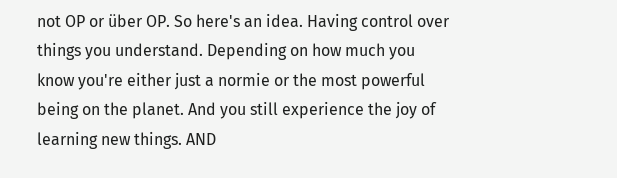not OP or über OP. So here's an idea. Having control over things you understand. Depending on how much you know you're either just a normie or the most powerful being on the planet. And you still experience the joy of learning new things. AND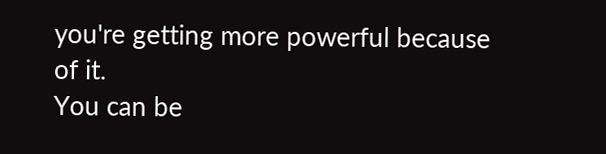you're getting more powerful because of it.
You can be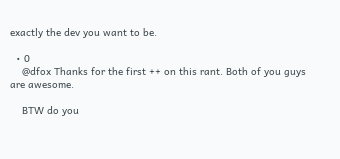exactly the dev you want to be.

  • 0
    @dfox Thanks for the first ++ on this rant. Both of you guys are awesome.

    BTW do you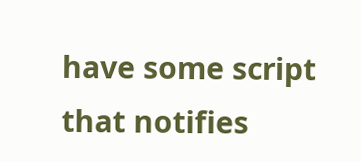have some script that notifies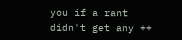you if a rant didn't get any ++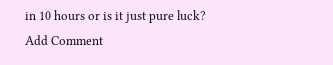in 10 hours or is it just pure luck?
Add Comment